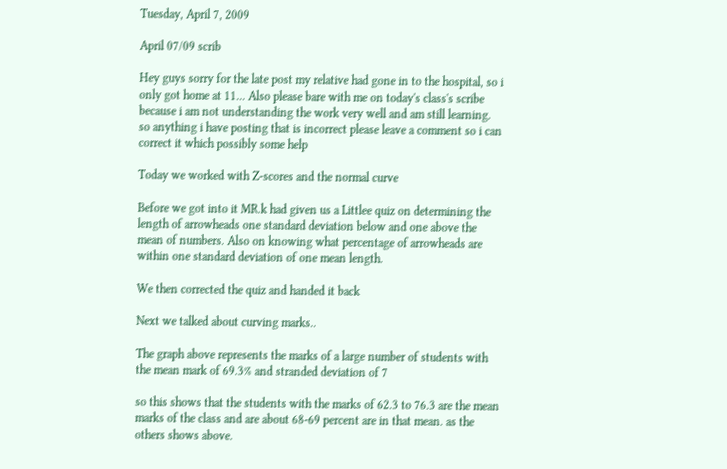Tuesday, April 7, 2009

April 07/09 scrib

Hey guys sorry for the late post my relative had gone in to the hospital, so i only got home at 11... Also please bare with me on today's class's scribe because i am not understanding the work very well and am still learning. so anything i have posting that is incorrect please leave a comment so i can correct it which possibly some help

Today we worked with Z-scores and the normal curve

Before we got into it MR.k had given us a Littlee quiz on determining the length of arrowheads one standard deviation below and one above the mean of numbers. Also on knowing what percentage of arrowheads are within one standard deviation of one mean length.

We then corrected the quiz and handed it back

Next we talked about curving marks..

The graph above represents the marks of a large number of students with the mean mark of 69.3% and stranded deviation of 7

so this shows that the students with the marks of 62.3 to 76.3 are the mean marks of the class and are about 68-69 percent are in that mean. as the others shows above.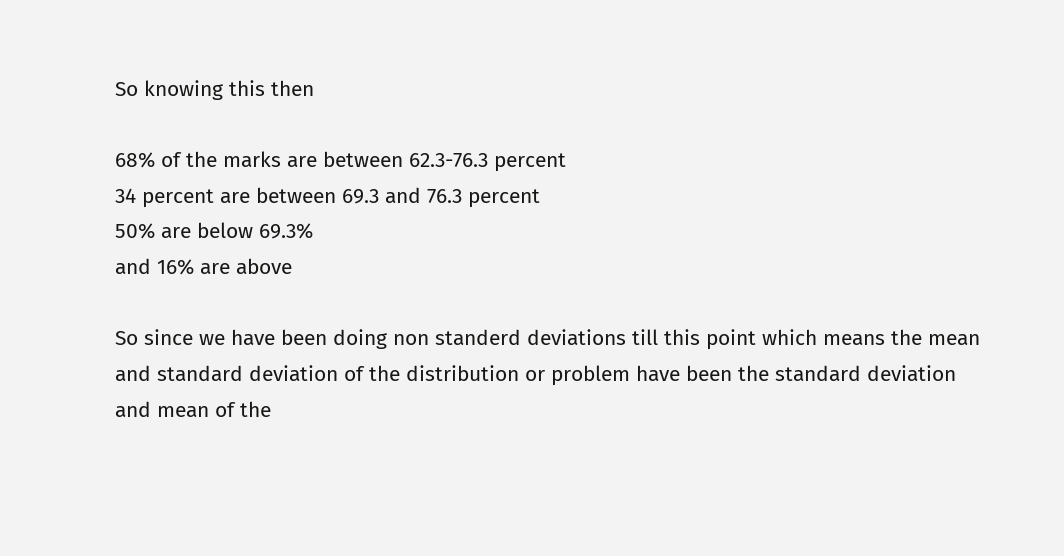So knowing this then

68% of the marks are between 62.3-76.3 percent
34 percent are between 69.3 and 76.3 percent
50% are below 69.3%
and 16% are above

So since we have been doing non standerd deviations till this point which means the mean and standard deviation of the distribution or problem have been the standard deviation and mean of the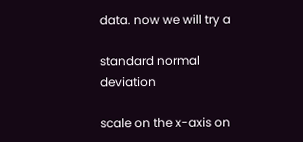data. now we will try a

standard normal deviation

scale on the x-axis on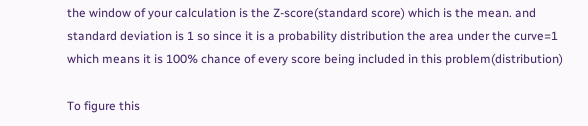the window of your calculation is the Z-score(standard score) which is the mean. and standard deviation is 1 so since it is a probability distribution the area under the curve=1
which means it is 100% chance of every score being included in this problem(distribution)

To figure this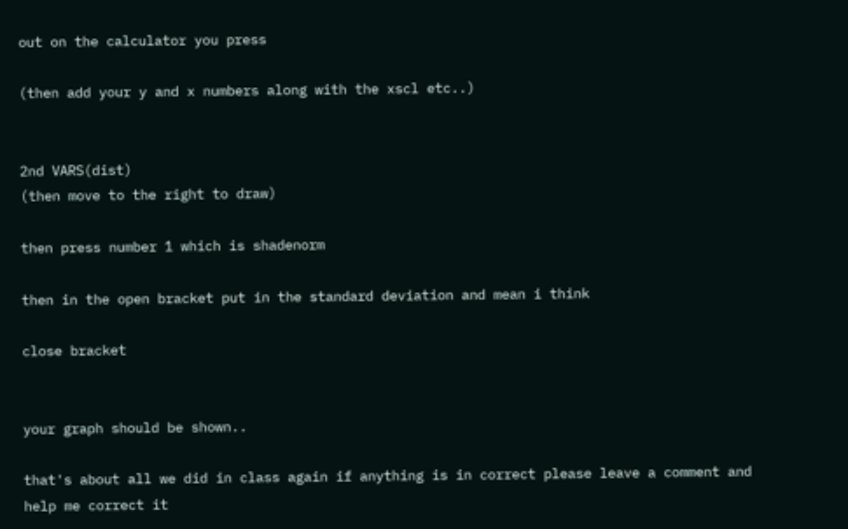out on the calculator you press

(then add your y and x numbers along with the xscl etc..)


2nd VARS(dist)
(then move to the right to draw)

then press number 1 which is shadenorm

then in the open bracket put in the standard deviation and mean i think

close bracket


your graph should be shown..

that's about all we did in class again if anything is in correct please leave a comment and help me correct it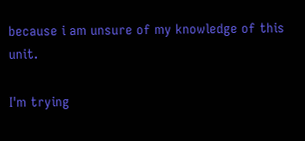because i am unsure of my knowledge of this unit.

I'm trying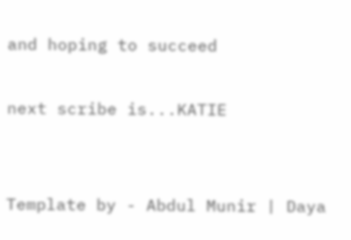and hoping to succeed

next scribe is...KATIE


Template by - Abdul Munir | Daya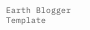Earth Blogger Template